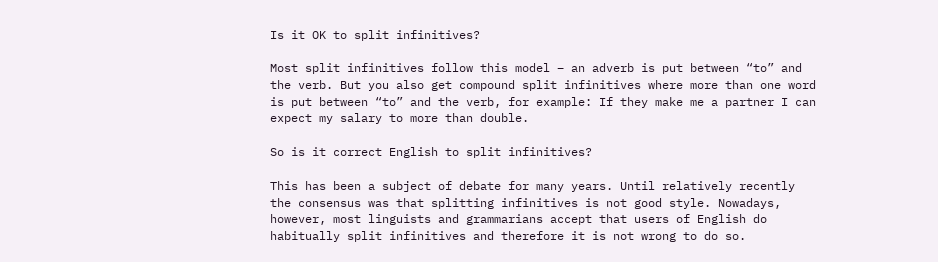Is it OK to split infinitives?

Most split infinitives follow this model – an adverb is put between “to” and the verb. But you also get compound split infinitives where more than one word is put between “to” and the verb, for example: If they make me a partner I can expect my salary to more than double.

So is it correct English to split infinitives?

This has been a subject of debate for many years. Until relatively recently the consensus was that splitting infinitives is not good style. Nowadays, however, most linguists and grammarians accept that users of English do habitually split infinitives and therefore it is not wrong to do so.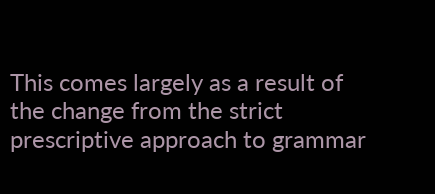This comes largely as a result of the change from the strict prescriptive approach to grammar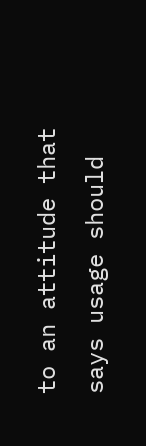to an attitude that says usage should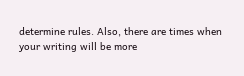determine rules. Also, there are times when your writing will be more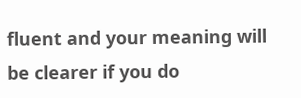fluent and your meaning will be clearer if you do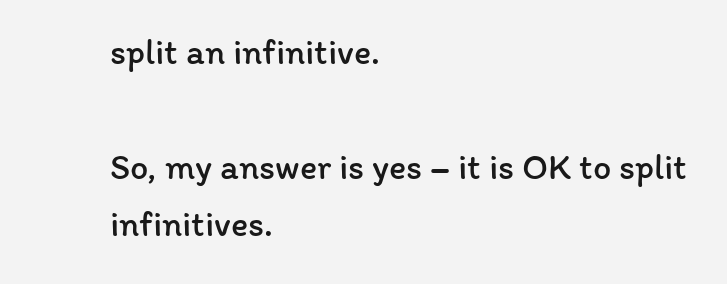split an infinitive.

So, my answer is yes – it is OK to split infinitives.